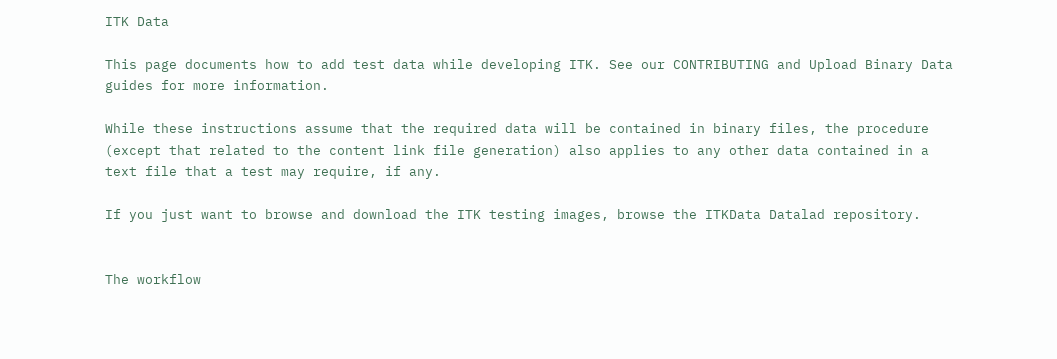ITK Data

This page documents how to add test data while developing ITK. See our CONTRIBUTING and Upload Binary Data guides for more information.

While these instructions assume that the required data will be contained in binary files, the procedure (except that related to the content link file generation) also applies to any other data contained in a text file that a test may require, if any.

If you just want to browse and download the ITK testing images, browse the ITKData Datalad repository.


The workflow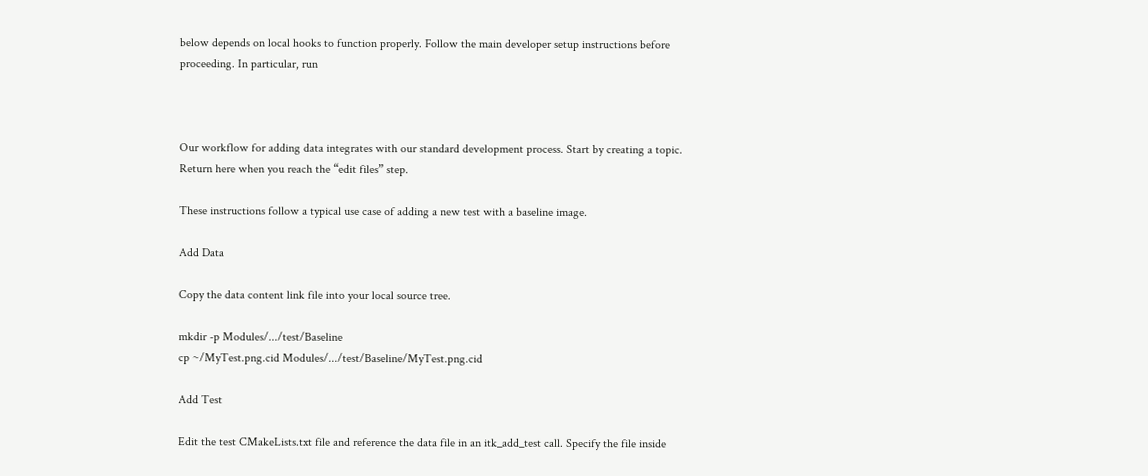below depends on local hooks to function properly. Follow the main developer setup instructions before proceeding. In particular, run



Our workflow for adding data integrates with our standard development process. Start by creating a topic. Return here when you reach the “edit files” step.

These instructions follow a typical use case of adding a new test with a baseline image.

Add Data

Copy the data content link file into your local source tree.

mkdir -p Modules/.../test/Baseline
cp ~/MyTest.png.cid Modules/.../test/Baseline/MyTest.png.cid

Add Test

Edit the test CMakeLists.txt file and reference the data file in an itk_add_test call. Specify the file inside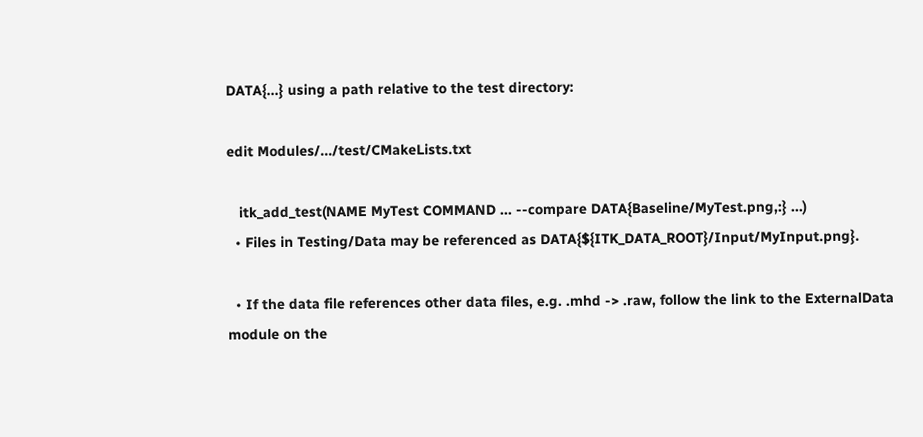DATA{...} using a path relative to the test directory:

edit Modules/.../test/CMakeLists.txt

   itk_add_test(NAME MyTest COMMAND ... --compare DATA{Baseline/MyTest.png,:} ...)
  • Files in Testing/Data may be referenced as DATA{${ITK_DATA_ROOT}/Input/MyInput.png}.

  • If the data file references other data files, e.g. .mhd -> .raw, follow the link to the ExternalData module on the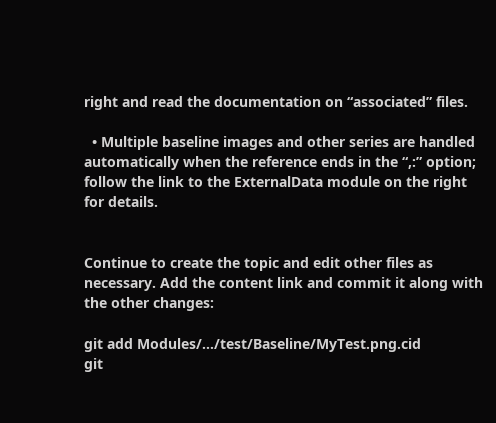right and read the documentation on “associated” files.

  • Multiple baseline images and other series are handled automatically when the reference ends in the “,:” option; follow the link to the ExternalData module on the right for details.


Continue to create the topic and edit other files as necessary. Add the content link and commit it along with the other changes:

git add Modules/.../test/Baseline/MyTest.png.cid
git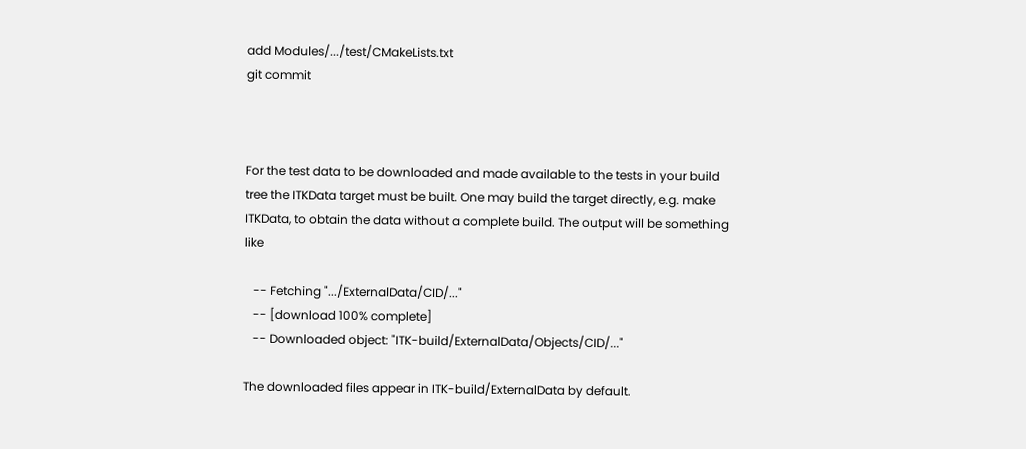add Modules/.../test/CMakeLists.txt
git commit



For the test data to be downloaded and made available to the tests in your build tree the ITKData target must be built. One may build the target directly, e.g. make ITKData, to obtain the data without a complete build. The output will be something like

   -- Fetching ".../ExternalData/CID/..."
   -- [download 100% complete]
   -- Downloaded object: "ITK-build/ExternalData/Objects/CID/..."

The downloaded files appear in ITK-build/ExternalData by default.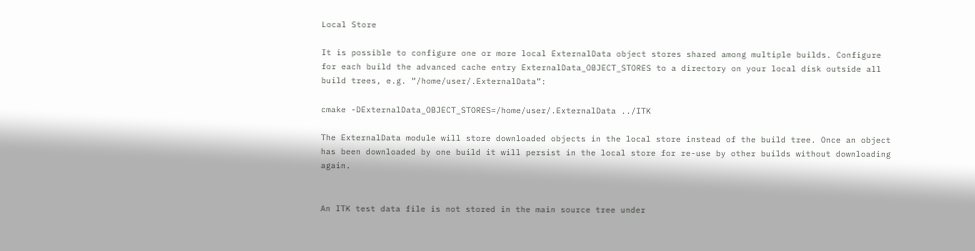Local Store

It is possible to configure one or more local ExternalData object stores shared among multiple builds. Configure for each build the advanced cache entry ExternalData_OBJECT_STORES to a directory on your local disk outside all build trees, e.g. “/home/user/.ExternalData”:

cmake -DExternalData_OBJECT_STORES=/home/user/.ExternalData ../ITK

The ExternalData module will store downloaded objects in the local store instead of the build tree. Once an object has been downloaded by one build it will persist in the local store for re-use by other builds without downloading again.


An ITK test data file is not stored in the main source tree under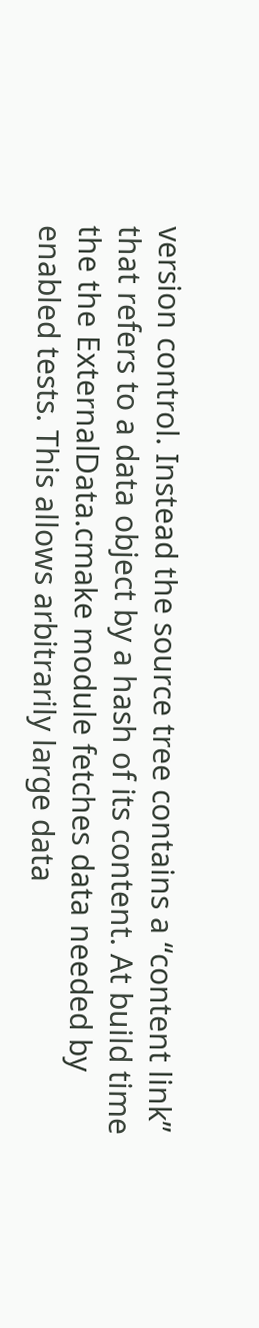version control. Instead the source tree contains a “content link” that refers to a data object by a hash of its content. At build time the the ExternalData.cmake module fetches data needed by enabled tests. This allows arbitrarily large data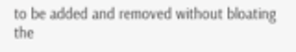to be added and removed without bloating the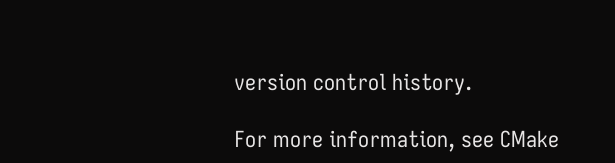version control history.

For more information, see CMake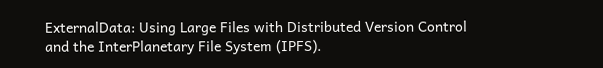ExternalData: Using Large Files with Distributed Version Control and the InterPlanetary File System (IPFS).